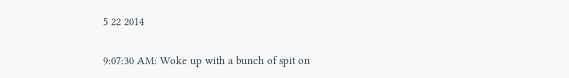5 22 2014

9:07:30 AM: Woke up with a bunch of spit on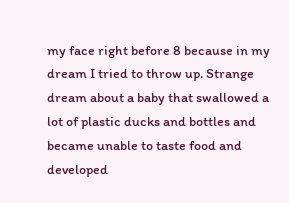my face right before 8 because in my dream I tried to throw up. Strange dream about a baby that swallowed a lot of plastic ducks and bottles and became unable to taste food and developed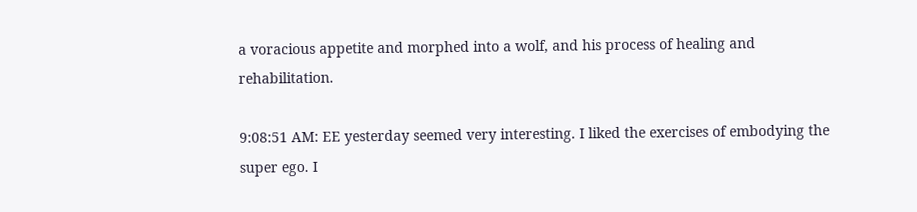a voracious appetite and morphed into a wolf, and his process of healing and rehabilitation.

9:08:51 AM: EE yesterday seemed very interesting. I liked the exercises of embodying the super ego. I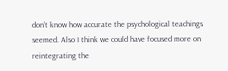don’t know how accurate the psychological teachings seemed. Also I think we could have focused more on reintegrating the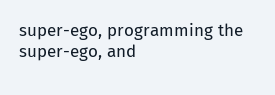super-ego, programming the super-ego, and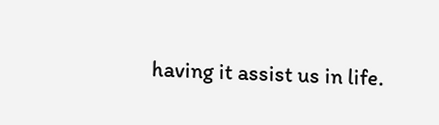having it assist us in life.